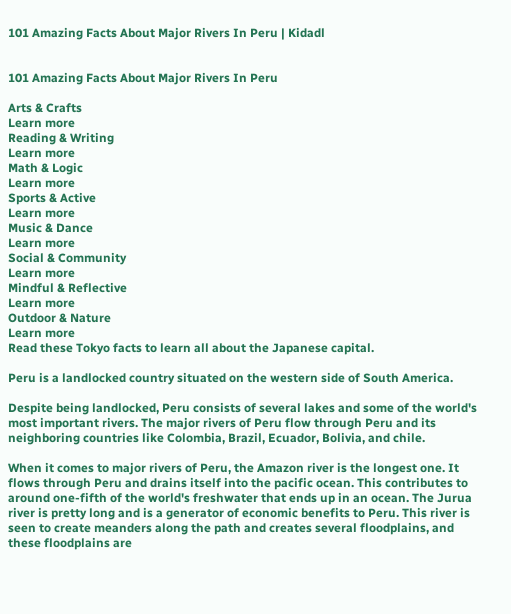101 Amazing Facts About Major Rivers In Peru | Kidadl


101 Amazing Facts About Major Rivers In Peru

Arts & Crafts
Learn more
Reading & Writing
Learn more
Math & Logic
Learn more
Sports & Active
Learn more
Music & Dance
Learn more
Social & Community
Learn more
Mindful & Reflective
Learn more
Outdoor & Nature
Learn more
Read these Tokyo facts to learn all about the Japanese capital.

Peru is a landlocked country situated on the western side of South America.

Despite being landlocked, Peru consists of several lakes and some of the world's most important rivers. The major rivers of Peru flow through Peru and its neighboring countries like Colombia, Brazil, Ecuador, Bolivia, and chile.

When it comes to major rivers of Peru, the Amazon river is the longest one. It flows through Peru and drains itself into the pacific ocean. This contributes to around one-fifth of the world's freshwater that ends up in an ocean. The Jurua river is pretty long and is a generator of economic benefits to Peru. This river is seen to create meanders along the path and creates several floodplains, and these floodplains are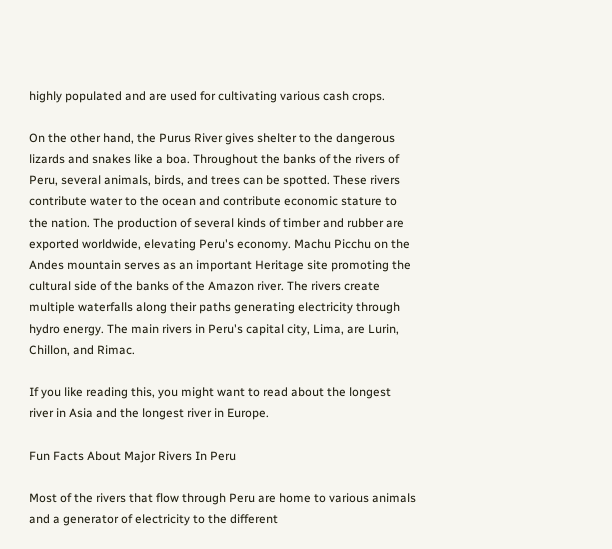highly populated and are used for cultivating various cash crops.

On the other hand, the Purus River gives shelter to the dangerous lizards and snakes like a boa. Throughout the banks of the rivers of Peru, several animals, birds, and trees can be spotted. These rivers contribute water to the ocean and contribute economic stature to the nation. The production of several kinds of timber and rubber are exported worldwide, elevating Peru's economy. Machu Picchu on the Andes mountain serves as an important Heritage site promoting the cultural side of the banks of the Amazon river. The rivers create multiple waterfalls along their paths generating electricity through hydro energy. The main rivers in Peru's capital city, Lima, are Lurin, Chillon, and Rimac.

If you like reading this, you might want to read about the longest river in Asia and the longest river in Europe.

Fun Facts About Major Rivers In Peru

Most of the rivers that flow through Peru are home to various animals and a generator of electricity to the different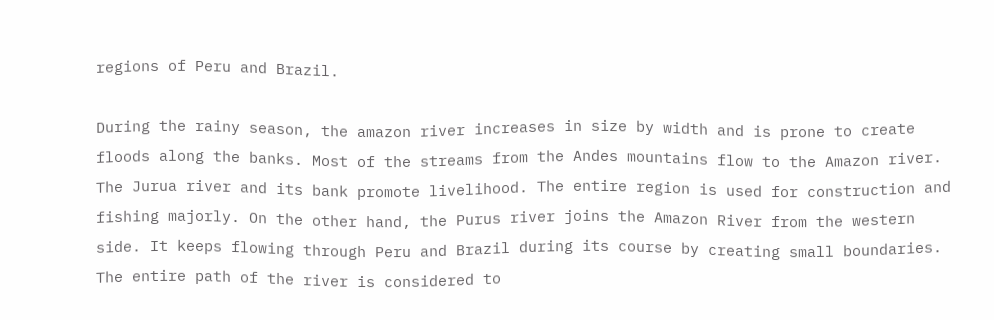regions of Peru and Brazil.

During the rainy season, the amazon river increases in size by width and is prone to create floods along the banks. Most of the streams from the Andes mountains flow to the Amazon river. The Jurua river and its bank promote livelihood. The entire region is used for construction and fishing majorly. On the other hand, the Purus river joins the Amazon River from the western side. It keeps flowing through Peru and Brazil during its course by creating small boundaries. The entire path of the river is considered to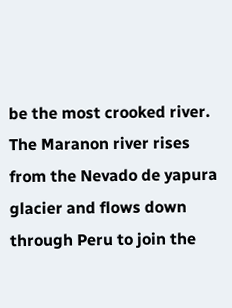be the most crooked river. The Maranon river rises from the Nevado de yapura glacier and flows down through Peru to join the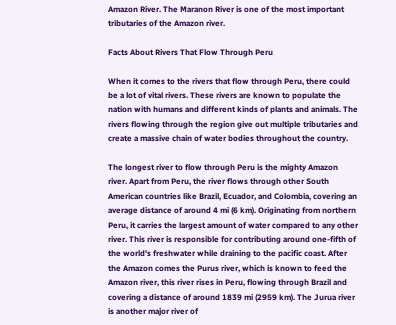Amazon River. The Maranon River is one of the most important tributaries of the Amazon river.

Facts About Rivers That Flow Through Peru

When it comes to the rivers that flow through Peru, there could be a lot of vital rivers. These rivers are known to populate the nation with humans and different kinds of plants and animals. The rivers flowing through the region give out multiple tributaries and create a massive chain of water bodies throughout the country.

The longest river to flow through Peru is the mighty Amazon river. Apart from Peru, the river flows through other South American countries like Brazil, Ecuador, and Colombia, covering an average distance of around 4 mi (6 km). Originating from northern Peru, it carries the largest amount of water compared to any other river. This river is responsible for contributing around one-fifth of the world's freshwater while draining to the pacific coast. After the Amazon comes the Purus river, which is known to feed the Amazon river, this river rises in Peru, flowing through Brazil and covering a distance of around 1839 mi (2959 km). The Jurua river is another major river of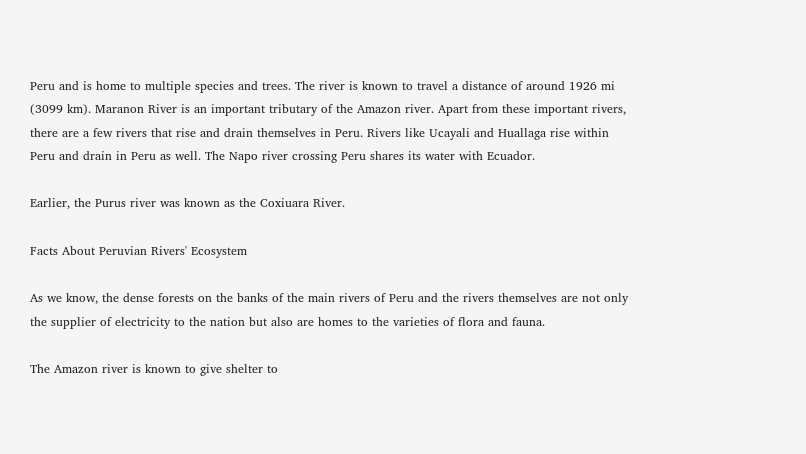Peru and is home to multiple species and trees. The river is known to travel a distance of around 1926 mi (3099 km). Maranon River is an important tributary of the Amazon river. Apart from these important rivers, there are a few rivers that rise and drain themselves in Peru. Rivers like Ucayali and Huallaga rise within Peru and drain in Peru as well. The Napo river crossing Peru shares its water with Ecuador.

Earlier, the Purus river was known as the Coxiuara River.

Facts About Peruvian Rivers' Ecosystem

As we know, the dense forests on the banks of the main rivers of Peru and the rivers themselves are not only the supplier of electricity to the nation but also are homes to the varieties of flora and fauna.

The Amazon river is known to give shelter to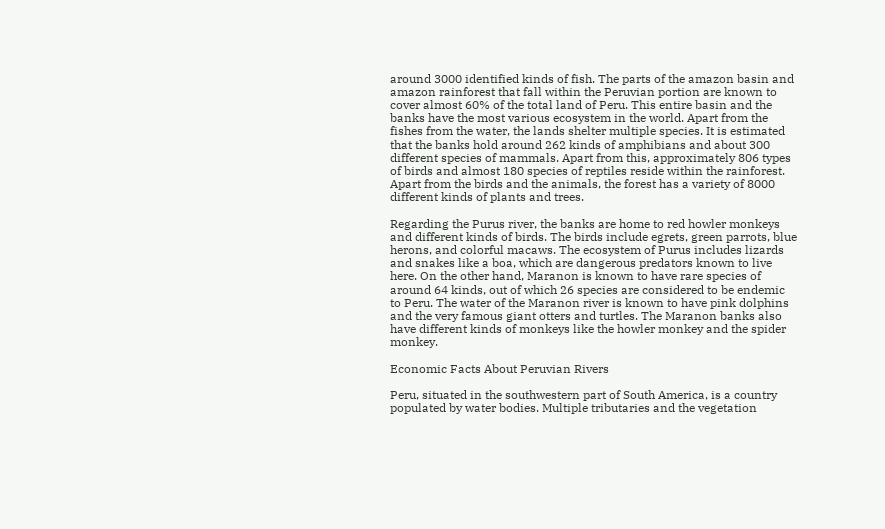around 3000 identified kinds of fish. The parts of the amazon basin and amazon rainforest that fall within the Peruvian portion are known to cover almost 60% of the total land of Peru. This entire basin and the banks have the most various ecosystem in the world. Apart from the fishes from the water, the lands shelter multiple species. It is estimated that the banks hold around 262 kinds of amphibians and about 300 different species of mammals. Apart from this, approximately 806 types of birds and almost 180 species of reptiles reside within the rainforest. Apart from the birds and the animals, the forest has a variety of 8000 different kinds of plants and trees.

Regarding the Purus river, the banks are home to red howler monkeys and different kinds of birds. The birds include egrets, green parrots, blue herons, and colorful macaws. The ecosystem of Purus includes lizards and snakes like a boa, which are dangerous predators known to live here. On the other hand, Maranon is known to have rare species of around 64 kinds, out of which 26 species are considered to be endemic to Peru. The water of the Maranon river is known to have pink dolphins and the very famous giant otters and turtles. The Maranon banks also have different kinds of monkeys like the howler monkey and the spider monkey.

Economic Facts About Peruvian Rivers

Peru, situated in the southwestern part of South America, is a country populated by water bodies. Multiple tributaries and the vegetation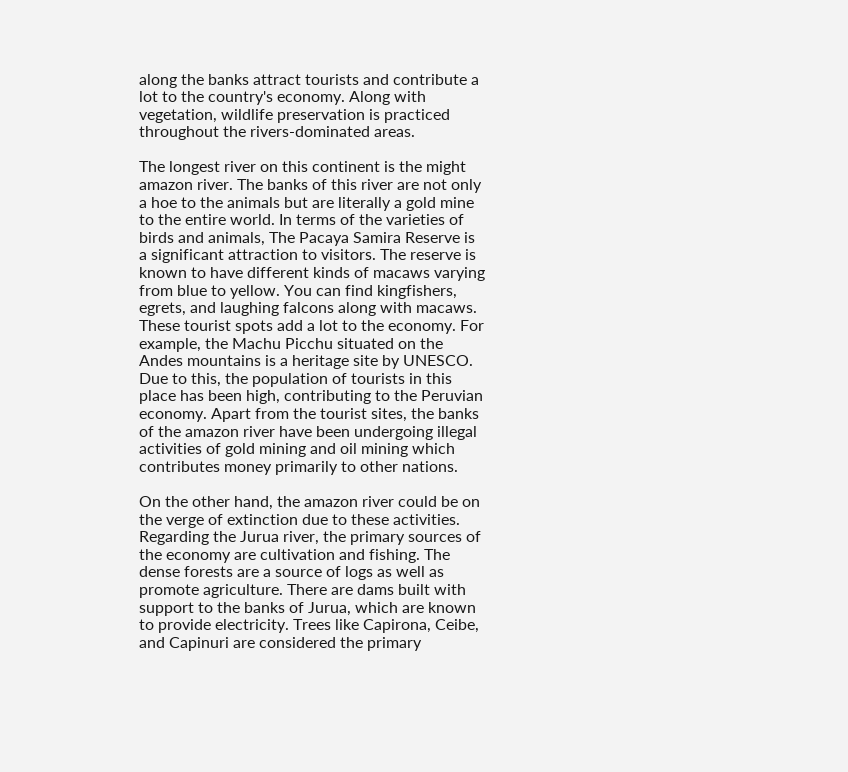along the banks attract tourists and contribute a lot to the country's economy. Along with vegetation, wildlife preservation is practiced throughout the rivers-dominated areas.

The longest river on this continent is the might amazon river. The banks of this river are not only a hoe to the animals but are literally a gold mine to the entire world. In terms of the varieties of birds and animals, The Pacaya Samira Reserve is a significant attraction to visitors. The reserve is known to have different kinds of macaws varying from blue to yellow. You can find kingfishers, egrets, and laughing falcons along with macaws. These tourist spots add a lot to the economy. For example, the Machu Picchu situated on the Andes mountains is a heritage site by UNESCO. Due to this, the population of tourists in this place has been high, contributing to the Peruvian economy. Apart from the tourist sites, the banks of the amazon river have been undergoing illegal activities of gold mining and oil mining which contributes money primarily to other nations.

On the other hand, the amazon river could be on the verge of extinction due to these activities. Regarding the Jurua river, the primary sources of the economy are cultivation and fishing. The dense forests are a source of logs as well as promote agriculture. There are dams built with support to the banks of Jurua, which are known to provide electricity. Trees like Capirona, Ceibe, and Capinuri are considered the primary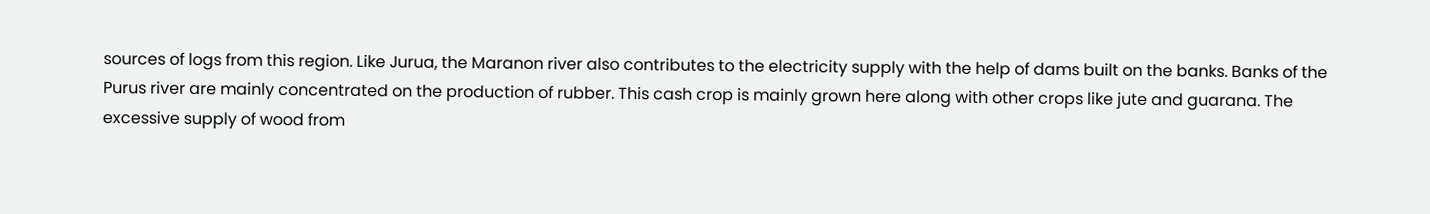sources of logs from this region. Like Jurua, the Maranon river also contributes to the electricity supply with the help of dams built on the banks. Banks of the Purus river are mainly concentrated on the production of rubber. This cash crop is mainly grown here along with other crops like jute and guarana. The excessive supply of wood from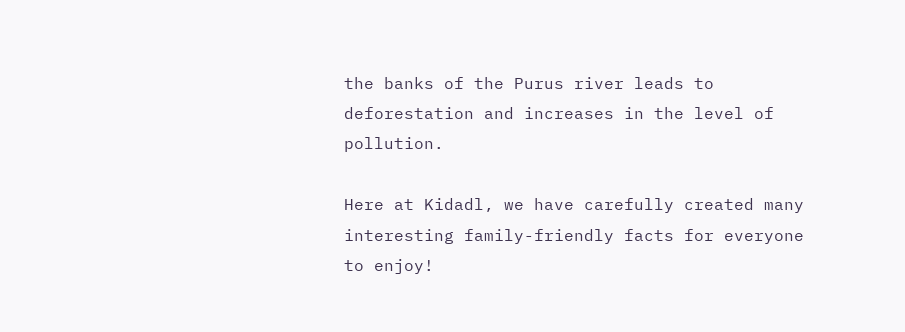the banks of the Purus river leads to deforestation and increases in the level of pollution.

Here at Kidadl, we have carefully created many interesting family-friendly facts for everyone to enjoy!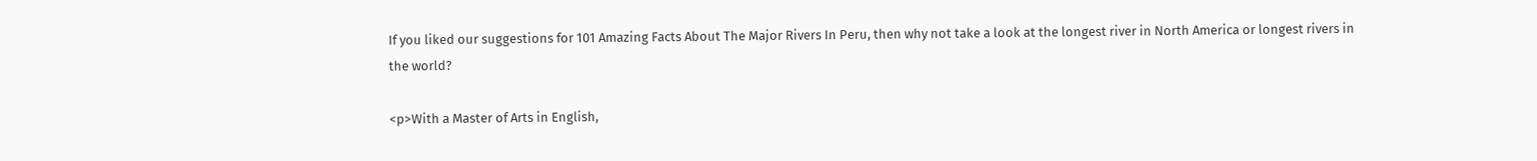If you liked our suggestions for 101 Amazing Facts About The Major Rivers In Peru, then why not take a look at the longest river in North America or longest rivers in the world?

<p>With a Master of Arts in English,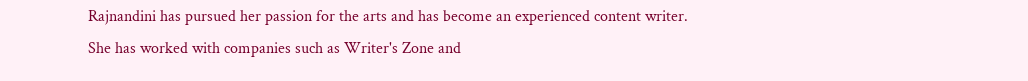Rajnandini has pursued her passion for the arts and has become an experienced content writer. She has worked with companies such as Writer's Zone and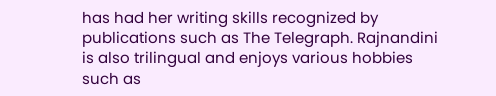has had her writing skills recognized by publications such as The Telegraph. Rajnandini is also trilingual and enjoys various hobbies such as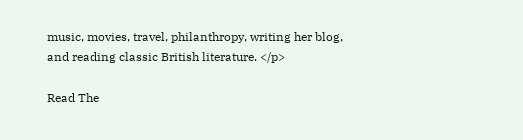music, movies, travel, philanthropy, writing her blog, and reading classic British literature. </p>

Read The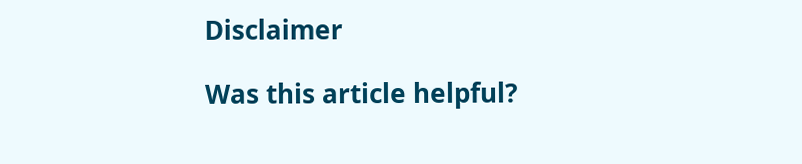Disclaimer

Was this article helpful?